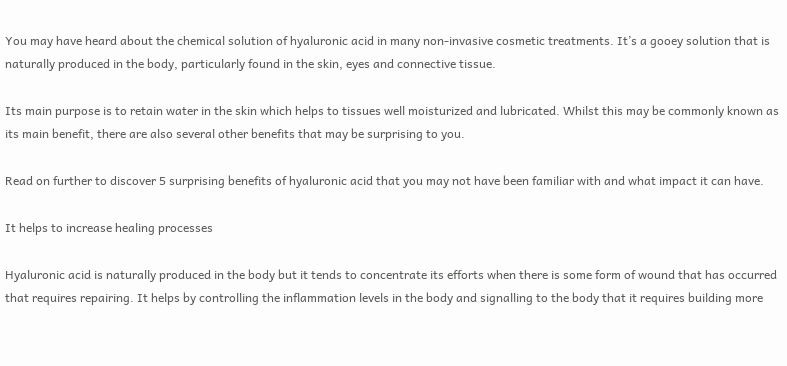You may have heard about the chemical solution of hyaluronic acid in many non-invasive cosmetic treatments. It’s a gooey solution that is naturally produced in the body, particularly found in the skin, eyes and connective tissue.

Its main purpose is to retain water in the skin which helps to tissues well moisturized and lubricated. Whilst this may be commonly known as its main benefit, there are also several other benefits that may be surprising to you.

Read on further to discover 5 surprising benefits of hyaluronic acid that you may not have been familiar with and what impact it can have.

It helps to increase healing processes

Hyaluronic acid is naturally produced in the body but it tends to concentrate its efforts when there is some form of wound that has occurred that requires repairing. It helps by controlling the inflammation levels in the body and signalling to the body that it requires building more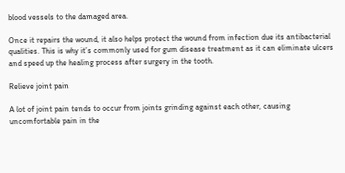blood vessels to the damaged area.

Once it repairs the wound, it also helps protect the wound from infection due its antibacterial qualities. This is why it’s commonly used for gum disease treatment as it can eliminate ulcers and speed up the healing process after surgery in the tooth.

Relieve joint pain

A lot of joint pain tends to occur from joints grinding against each other, causing uncomfortable pain in the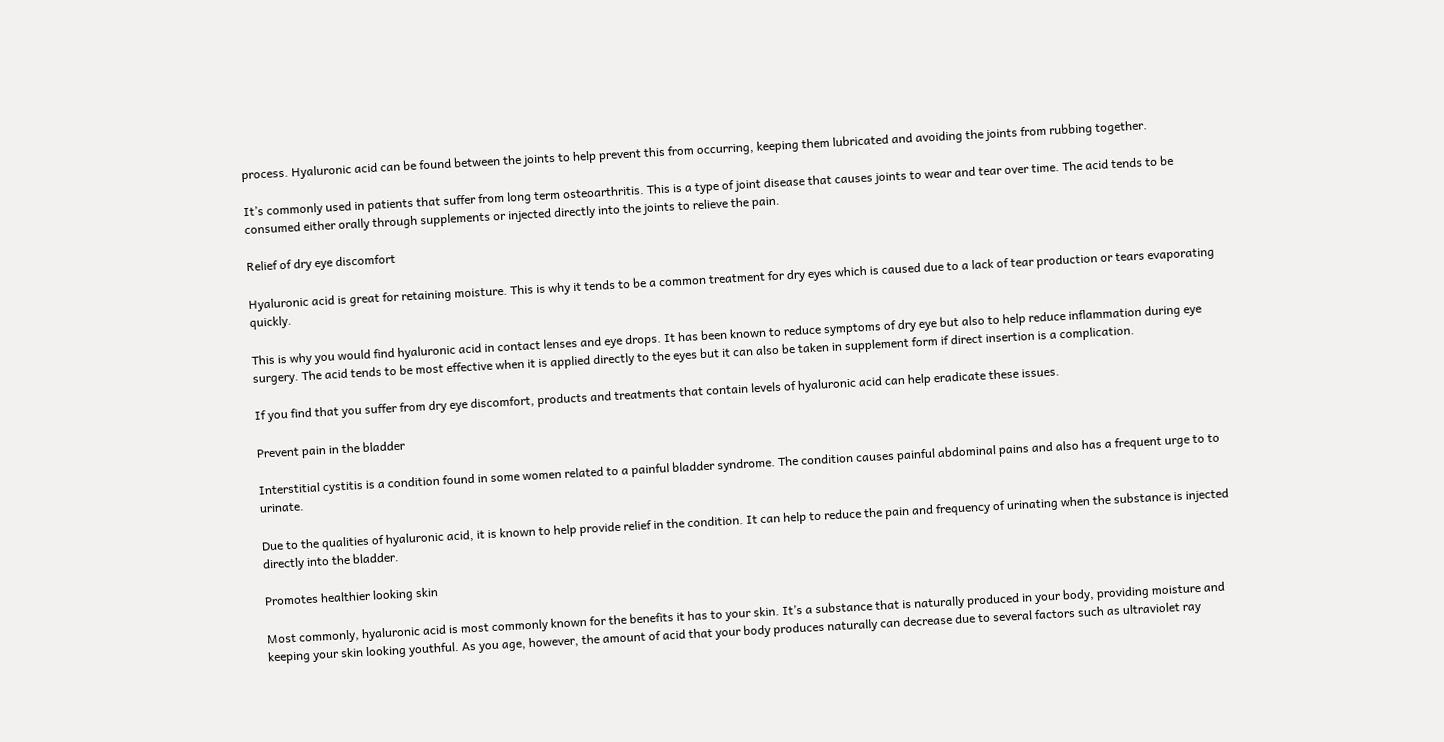process. Hyaluronic acid can be found between the joints to help prevent this from occurring, keeping them lubricated and avoiding the joints from rubbing together.

It’s commonly used in patients that suffer from long term osteoarthritis. This is a type of joint disease that causes joints to wear and tear over time. The acid tends to be consumed either orally through supplements or injected directly into the joints to relieve the pain.

Relief of dry eye discomfort

Hyaluronic acid is great for retaining moisture. This is why it tends to be a common treatment for dry eyes which is caused due to a lack of tear production or tears evaporating quickly.

This is why you would find hyaluronic acid in contact lenses and eye drops. It has been known to reduce symptoms of dry eye but also to help reduce inflammation during eye surgery. The acid tends to be most effective when it is applied directly to the eyes but it can also be taken in supplement form if direct insertion is a complication.

If you find that you suffer from dry eye discomfort, products and treatments that contain levels of hyaluronic acid can help eradicate these issues.

Prevent pain in the bladder

Interstitial cystitis is a condition found in some women related to a painful bladder syndrome. The condition causes painful abdominal pains and also has a frequent urge to to urinate.

Due to the qualities of hyaluronic acid, it is known to help provide relief in the condition. It can help to reduce the pain and frequency of urinating when the substance is injected directly into the bladder.

Promotes healthier looking skin

Most commonly, hyaluronic acid is most commonly known for the benefits it has to your skin. It’s a substance that is naturally produced in your body, providing moisture and keeping your skin looking youthful. As you age, however, the amount of acid that your body produces naturally can decrease due to several factors such as ultraviolet ray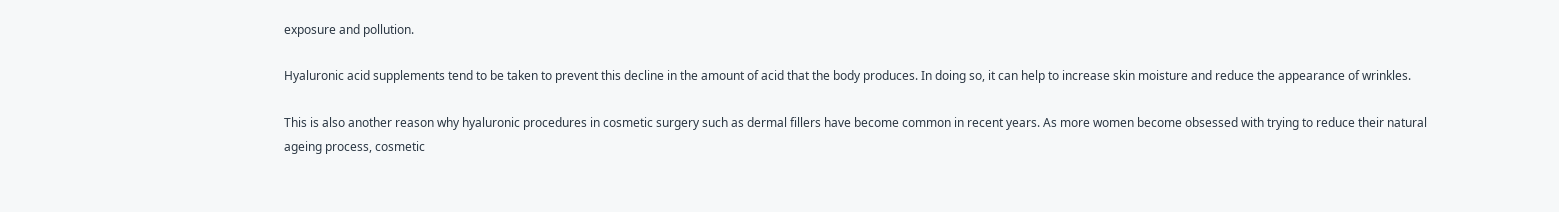exposure and pollution.

Hyaluronic acid supplements tend to be taken to prevent this decline in the amount of acid that the body produces. In doing so, it can help to increase skin moisture and reduce the appearance of wrinkles.

This is also another reason why hyaluronic procedures in cosmetic surgery such as dermal fillers have become common in recent years. As more women become obsessed with trying to reduce their natural ageing process, cosmetic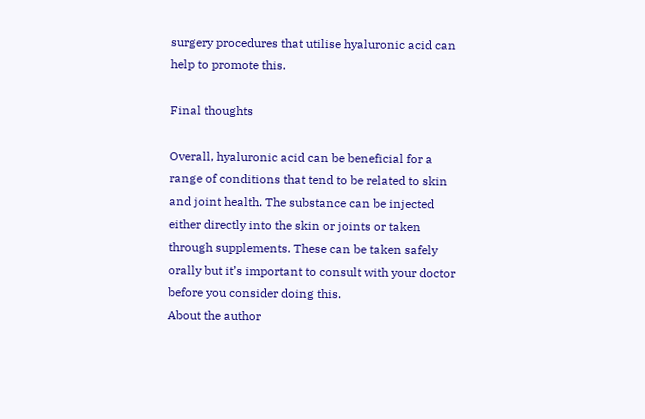surgery procedures that utilise hyaluronic acid can help to promote this.

Final thoughts

Overall, hyaluronic acid can be beneficial for a range of conditions that tend to be related to skin and joint health. The substance can be injected either directly into the skin or joints or taken through supplements. These can be taken safely orally but it’s important to consult with your doctor before you consider doing this.
About the author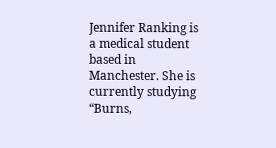Jennifer Ranking is a medical student based in Manchester. She is currently studying “Burns,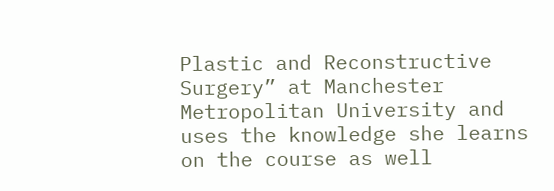Plastic and Reconstructive Surgery” at Manchester Metropolitan University and uses the knowledge she learns on the course as well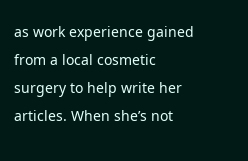as work experience gained from a local cosmetic surgery to help write her articles. When she’s not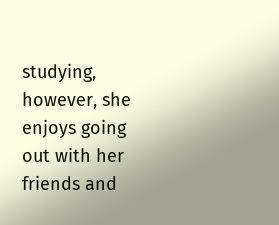studying, however, she enjoys going out with her friends and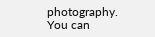photography. You can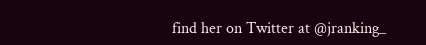find her on Twitter at @jranking_